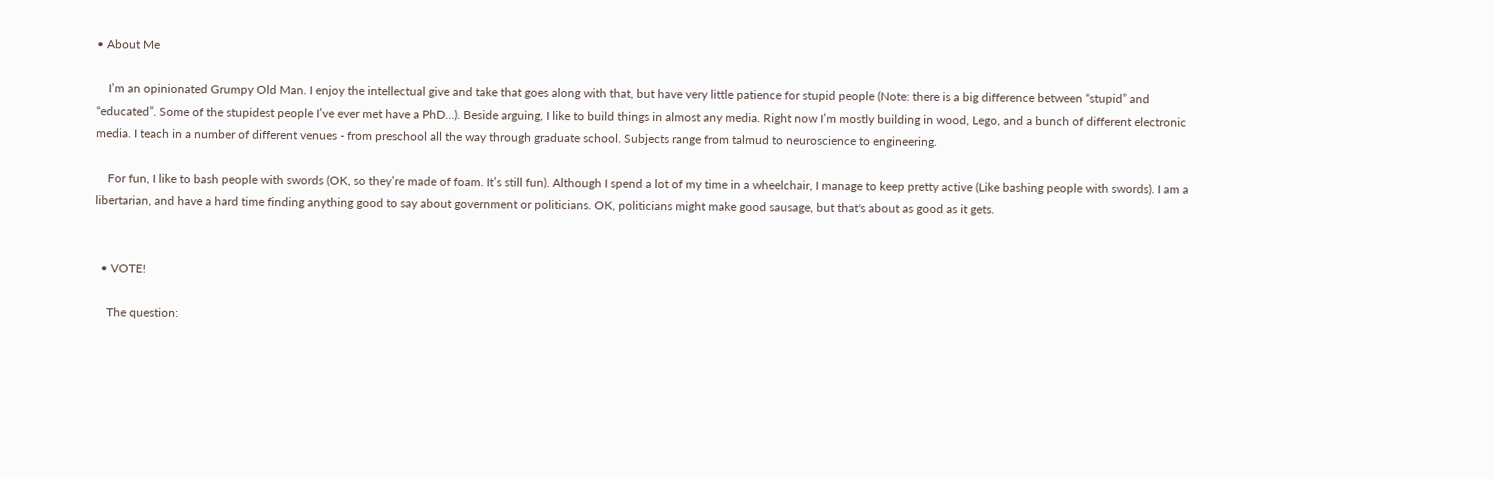• About Me

    I’m an opinionated Grumpy Old Man. I enjoy the intellectual give and take that goes along with that, but have very little patience for stupid people (Note: there is a big difference between “stupid” and “educated”. Some of the stupidest people I’ve ever met have a PhD…). Beside arguing, I like to build things in almost any media. Right now I’m mostly building in wood, Lego, and a bunch of different electronic media. I teach in a number of different venues - from preschool all the way through graduate school. Subjects range from talmud to neuroscience to engineering.

    For fun, I like to bash people with swords (OK, so they’re made of foam. It’s still fun). Although I spend a lot of my time in a wheelchair, I manage to keep pretty active (Like bashing people with swords). I am a libertarian, and have a hard time finding anything good to say about government or politicians. OK, politicians might make good sausage, but that's about as good as it gets.


  • VOTE!

    The question: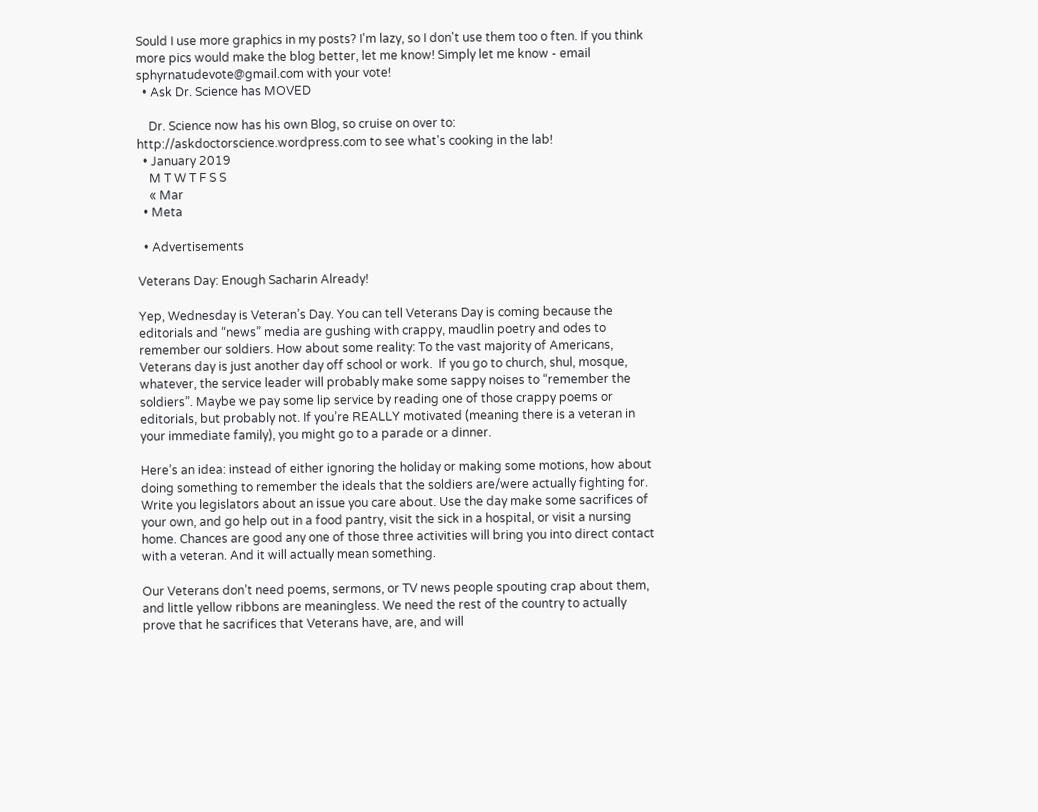Sould I use more graphics in my posts? I'm lazy, so I don't use them too o ften. If you think more pics would make the blog better, let me know! Simply let me know - email sphyrnatudevote@gmail.com with your vote!
  • Ask Dr. Science has MOVED

    Dr. Science now has his own Blog, so cruise on over to: http://askdoctorscience.wordpress.com to see what's cooking in the lab!
  • January 2019
    M T W T F S S
    « Mar
  • Meta

  • Advertisements

Veterans Day: Enough Sacharin Already!

Yep, Wednesday is Veteran’s Day. You can tell Veterans Day is coming because the editorials and “news” media are gushing with crappy, maudlin poetry and odes to remember our soldiers. How about some reality: To the vast majority of Americans, Veterans day is just another day off school or work.  If you go to church, shul, mosque, whatever, the service leader will probably make some sappy noises to “remember the soldiers”. Maybe we pay some lip service by reading one of those crappy poems or editorials, but probably not. If you’re REALLY motivated (meaning there is a veteran in your immediate family), you might go to a parade or a dinner.

Here’s an idea: instead of either ignoring the holiday or making some motions, how about doing something to remember the ideals that the soldiers are/were actually fighting for. Write you legislators about an issue you care about. Use the day make some sacrifices of your own, and go help out in a food pantry, visit the sick in a hospital, or visit a nursing home. Chances are good any one of those three activities will bring you into direct contact with a veteran. And it will actually mean something.

Our Veterans don’t need poems, sermons, or TV news people spouting crap about them, and little yellow ribbons are meaningless. We need the rest of the country to actually prove that he sacrifices that Veterans have, are, and will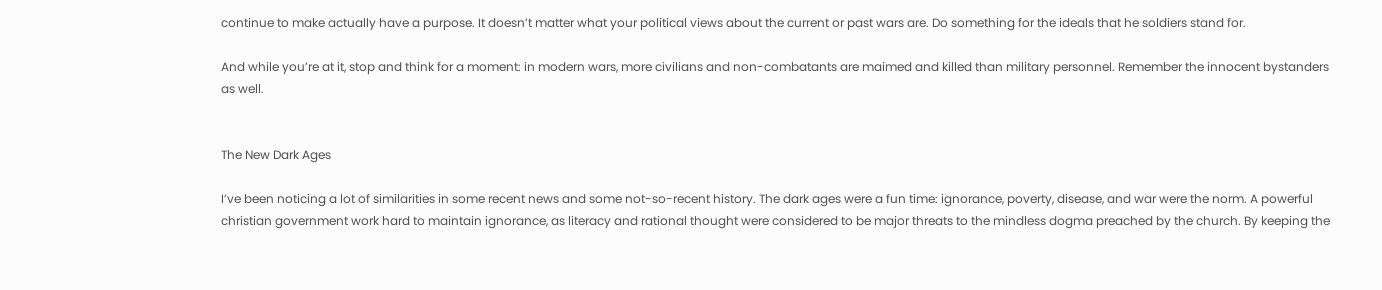continue to make actually have a purpose. It doesn’t matter what your political views about the current or past wars are. Do something for the ideals that he soldiers stand for.

And while you’re at it, stop and think for a moment: in modern wars, more civilians and non-combatants are maimed and killed than military personnel. Remember the innocent bystanders as well.


The New Dark Ages

I’ve been noticing a lot of similarities in some recent news and some not-so-recent history. The dark ages were a fun time: ignorance, poverty, disease, and war were the norm. A powerful christian government work hard to maintain ignorance, as literacy and rational thought were considered to be major threats to the mindless dogma preached by the church. By keeping the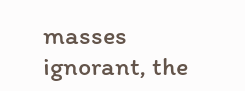masses ignorant, the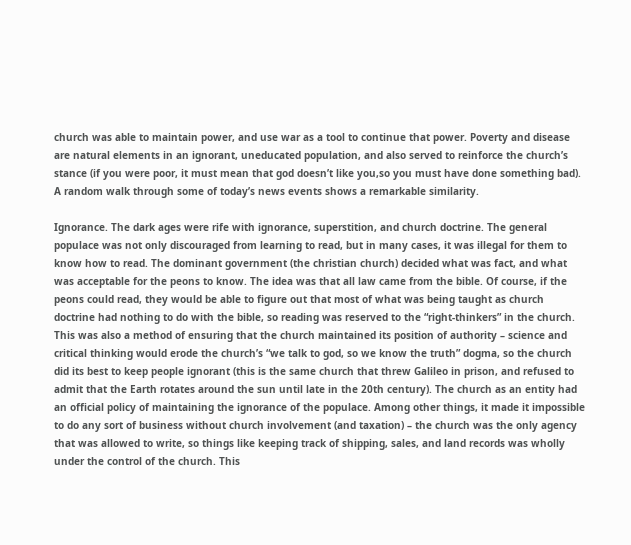church was able to maintain power, and use war as a tool to continue that power. Poverty and disease are natural elements in an ignorant, uneducated population, and also served to reinforce the church’s stance (if you were poor, it must mean that god doesn’t like you,so you must have done something bad). A random walk through some of today’s news events shows a remarkable similarity.

Ignorance. The dark ages were rife with ignorance, superstition, and church doctrine. The general populace was not only discouraged from learning to read, but in many cases, it was illegal for them to know how to read. The dominant government (the christian church) decided what was fact, and what was acceptable for the peons to know. The idea was that all law came from the bible. Of course, if the peons could read, they would be able to figure out that most of what was being taught as church doctrine had nothing to do with the bible, so reading was reserved to the “right-thinkers” in the church. This was also a method of ensuring that the church maintained its position of authority – science and critical thinking would erode the church’s “we talk to god, so we know the truth” dogma, so the church did its best to keep people ignorant (this is the same church that threw Galileo in prison, and refused to admit that the Earth rotates around the sun until late in the 20th century). The church as an entity had an official policy of maintaining the ignorance of the populace. Among other things, it made it impossible to do any sort of business without church involvement (and taxation) – the church was the only agency that was allowed to write, so things like keeping track of shipping, sales, and land records was wholly under the control of the church. This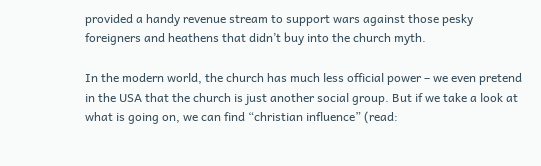provided a handy revenue stream to support wars against those pesky foreigners and heathens that didn’t buy into the church myth.

In the modern world, the church has much less official power – we even pretend in the USA that the church is just another social group. But if we take a look at what is going on, we can find “christian influence” (read: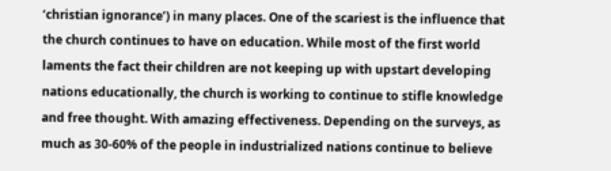‘christian ignorance’) in many places. One of the scariest is the influence that the church continues to have on education. While most of the first world laments the fact their children are not keeping up with upstart developing nations educationally, the church is working to continue to stifle knowledge and free thought. With amazing effectiveness. Depending on the surveys, as much as 30-60% of the people in industrialized nations continue to believe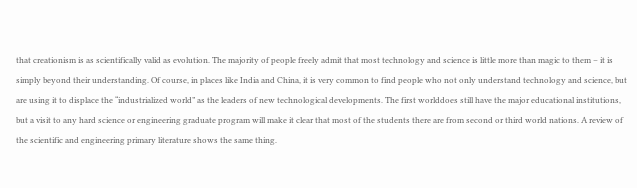that creationism is as scientifically valid as evolution. The majority of people freely admit that most technology and science is little more than magic to them – it is simply beyond their understanding. Of course, in places like India and China, it is very common to find people who not only understand technology and science, but are using it to displace the “industrialized world” as the leaders of new technological developments. The first worlddoes still have the major educational institutions, but a visit to any hard science or engineering graduate program will make it clear that most of the students there are from second or third world nations. A review of the scientific and engineering primary literature shows the same thing.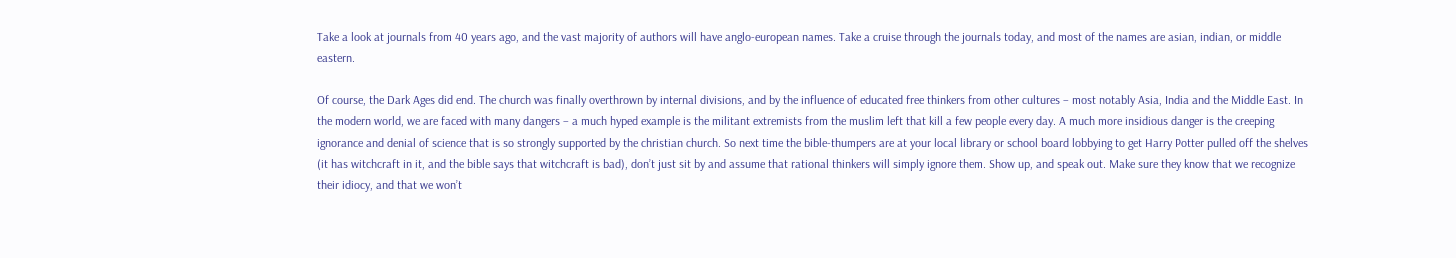Take a look at journals from 40 years ago, and the vast majority of authors will have anglo-european names. Take a cruise through the journals today, and most of the names are asian, indian, or middle eastern.

Of course, the Dark Ages did end. The church was finally overthrown by internal divisions, and by the influence of educated free thinkers from other cultures – most notably Asia, India and the Middle East. In the modern world, we are faced with many dangers – a much hyped example is the militant extremists from the muslim left that kill a few people every day. A much more insidious danger is the creeping ignorance and denial of science that is so strongly supported by the christian church. So next time the bible-thumpers are at your local library or school board lobbying to get Harry Potter pulled off the shelves (it has witchcraft in it, and the bible says that witchcraft is bad), don’t just sit by and assume that rational thinkers will simply ignore them. Show up, and speak out. Make sure they know that we recognize their idiocy, and that we won’t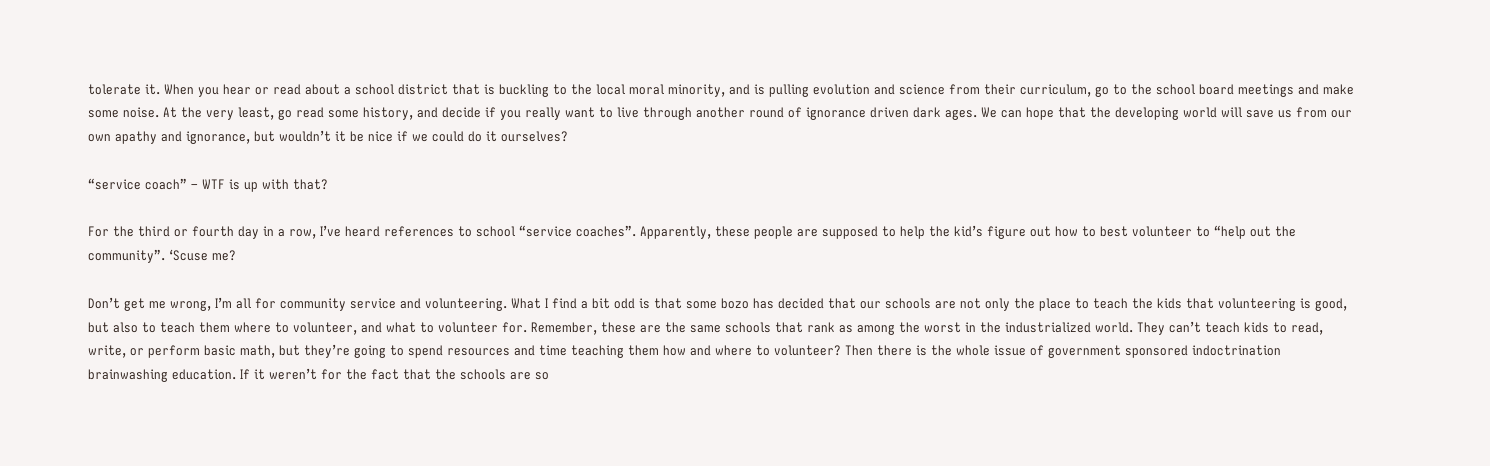tolerate it. When you hear or read about a school district that is buckling to the local moral minority, and is pulling evolution and science from their curriculum, go to the school board meetings and make some noise. At the very least, go read some history, and decide if you really want to live through another round of ignorance driven dark ages. We can hope that the developing world will save us from our own apathy and ignorance, but wouldn’t it be nice if we could do it ourselves?

“service coach” – WTF is up with that?

For the third or fourth day in a row, I’ve heard references to school “service coaches”. Apparently, these people are supposed to help the kid’s figure out how to best volunteer to “help out the community”. ‘Scuse me?

Don’t get me wrong, I’m all for community service and volunteering. What I find a bit odd is that some bozo has decided that our schools are not only the place to teach the kids that volunteering is good, but also to teach them where to volunteer, and what to volunteer for. Remember, these are the same schools that rank as among the worst in the industrialized world. They can’t teach kids to read, write, or perform basic math, but they’re going to spend resources and time teaching them how and where to volunteer? Then there is the whole issue of government sponsored indoctrination brainwashing education. If it weren’t for the fact that the schools are so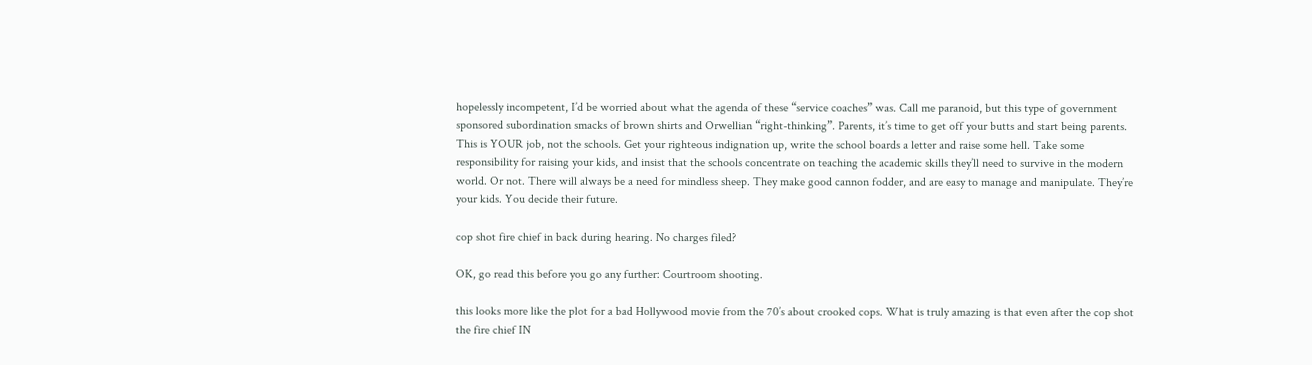hopelessly incompetent, I’d be worried about what the agenda of these “service coaches” was. Call me paranoid, but this type of government sponsored subordination smacks of brown shirts and Orwellian “right-thinking”. Parents, it’s time to get off your butts and start being parents. This is YOUR job, not the schools. Get your righteous indignation up, write the school boards a letter and raise some hell. Take some responsibility for raising your kids, and insist that the schools concentrate on teaching the academic skills they’ll need to survive in the modern world. Or not. There will always be a need for mindless sheep. They make good cannon fodder, and are easy to manage and manipulate. They’re your kids. You decide their future.

cop shot fire chief in back during hearing. No charges filed?

OK, go read this before you go any further: Courtroom shooting.

this looks more like the plot for a bad Hollywood movie from the 70’s about crooked cops. What is truly amazing is that even after the cop shot the fire chief IN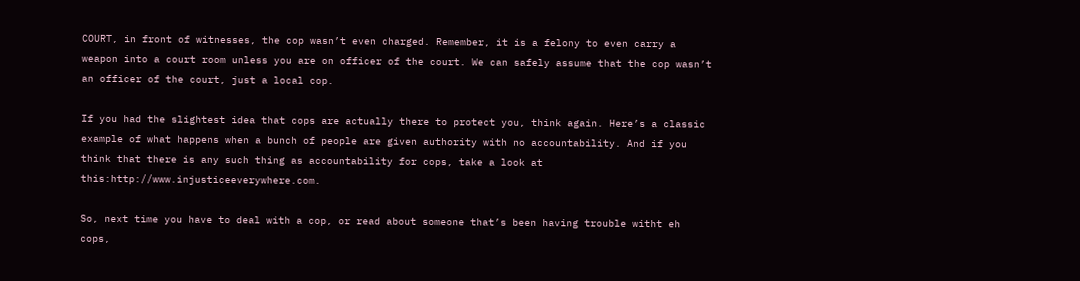COURT, in front of witnesses, the cop wasn’t even charged. Remember, it is a felony to even carry a weapon into a court room unless you are on officer of the court. We can safely assume that the cop wasn’t an officer of the court, just a local cop.

If you had the slightest idea that cops are actually there to protect you, think again. Here’s a classic example of what happens when a bunch of people are given authority with no accountability. And if you think that there is any such thing as accountability for cops, take a look at this:http://www.injusticeeverywhere.com.

So, next time you have to deal with a cop, or read about someone that’s been having trouble witht eh cops,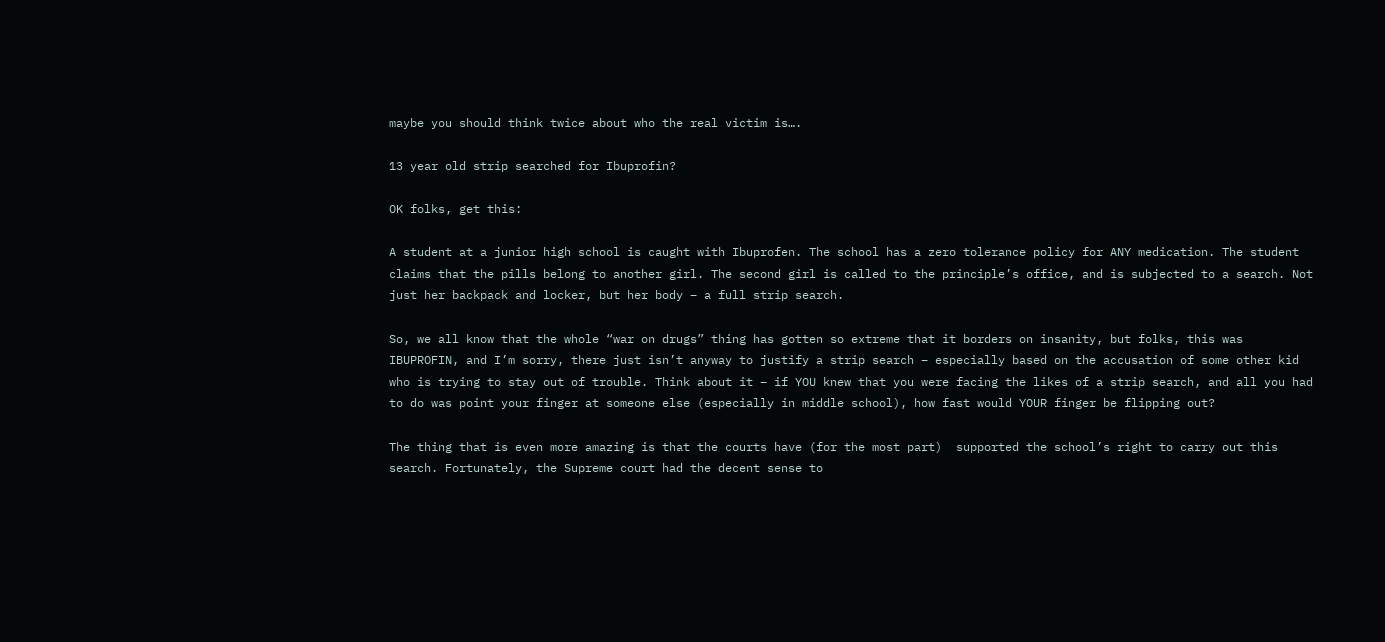maybe you should think twice about who the real victim is….

13 year old strip searched for Ibuprofin?

OK folks, get this:

A student at a junior high school is caught with Ibuprofen. The school has a zero tolerance policy for ANY medication. The student claims that the pills belong to another girl. The second girl is called to the principle’s office, and is subjected to a search. Not just her backpack and locker, but her body – a full strip search.

So, we all know that the whole “war on drugs” thing has gotten so extreme that it borders on insanity, but folks, this was IBUPROFIN, and I’m sorry, there just isn’t anyway to justify a strip search – especially based on the accusation of some other kid who is trying to stay out of trouble. Think about it – if YOU knew that you were facing the likes of a strip search, and all you had to do was point your finger at someone else (especially in middle school), how fast would YOUR finger be flipping out?

The thing that is even more amazing is that the courts have (for the most part)  supported the school’s right to carry out this search. Fortunately, the Supreme court had the decent sense to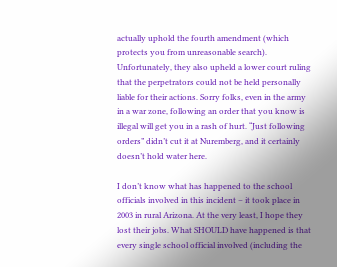actually uphold the fourth amendment (which protects you from unreasonable search). Unfortunately, they also upheld a lower court ruling that the perpetrators could not be held personally liable for their actions. Sorry folks, even in the army in a war zone, following an order that you know is illegal will get you in a rash of hurt. “Just following orders” didn’t cut it at Nuremberg, and it certainly doesn’t hold water here.

I don’t know what has happened to the school officials involved in this incident – it took place in 2003 in rural Arizona. At the very least, I hope they lost their jobs. What SHOULD have happened is that every single school official involved (including the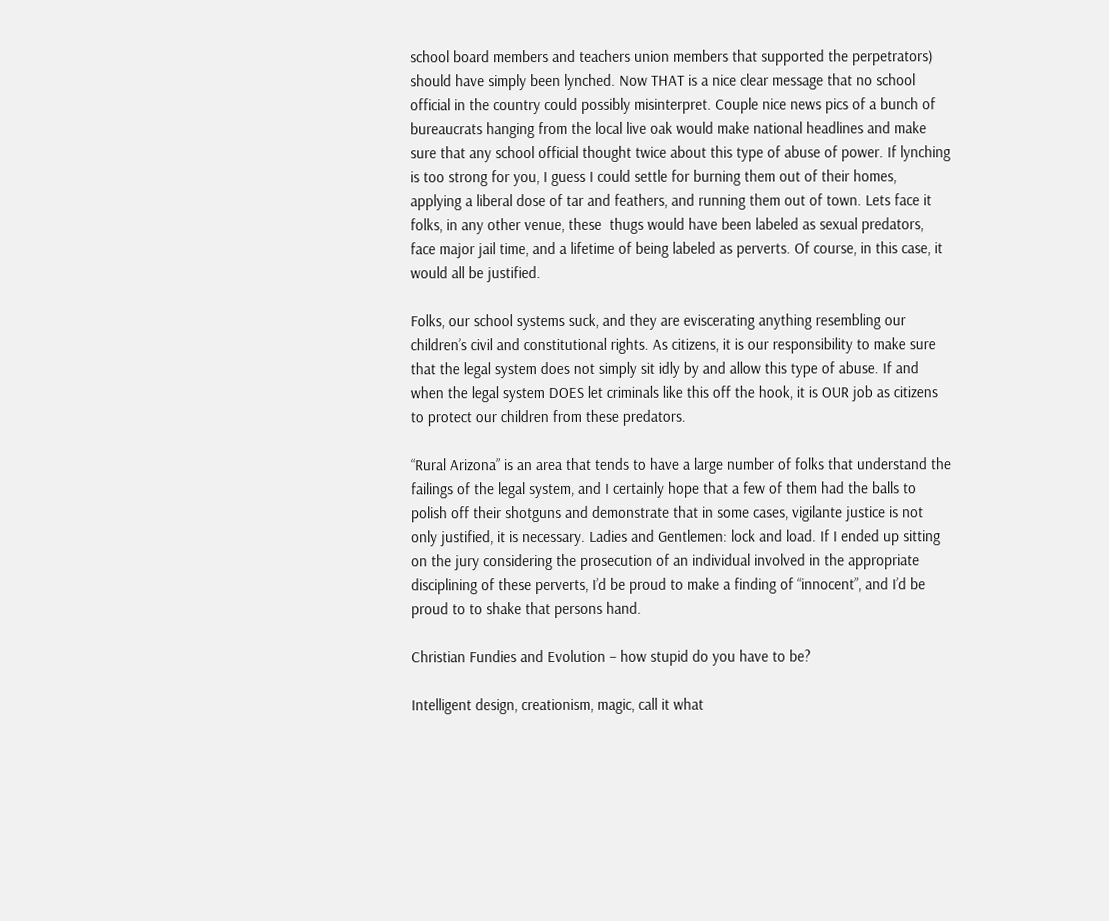school board members and teachers union members that supported the perpetrators) should have simply been lynched. Now THAT is a nice clear message that no school official in the country could possibly misinterpret. Couple nice news pics of a bunch of bureaucrats hanging from the local live oak would make national headlines and make sure that any school official thought twice about this type of abuse of power. If lynching is too strong for you, I guess I could settle for burning them out of their homes, applying a liberal dose of tar and feathers, and running them out of town. Lets face it folks, in any other venue, these  thugs would have been labeled as sexual predators, face major jail time, and a lifetime of being labeled as perverts. Of course, in this case, it would all be justified.

Folks, our school systems suck, and they are eviscerating anything resembling our children’s civil and constitutional rights. As citizens, it is our responsibility to make sure that the legal system does not simply sit idly by and allow this type of abuse. If and when the legal system DOES let criminals like this off the hook, it is OUR job as citizens to protect our children from these predators.

“Rural Arizona” is an area that tends to have a large number of folks that understand the failings of the legal system, and I certainly hope that a few of them had the balls to polish off their shotguns and demonstrate that in some cases, vigilante justice is not only justified, it is necessary. Ladies and Gentlemen: lock and load. If I ended up sitting on the jury considering the prosecution of an individual involved in the appropriate disciplining of these perverts, I’d be proud to make a finding of “innocent”, and I’d be proud to to shake that persons hand.

Christian Fundies and Evolution – how stupid do you have to be?

Intelligent design, creationism, magic, call it what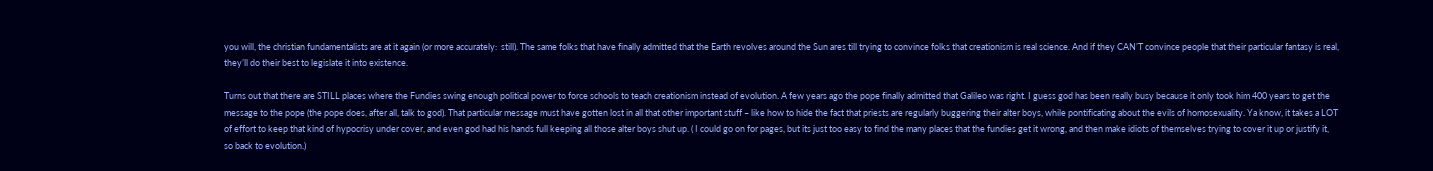you will, the christian fundamentalists are at it again (or more accurately:  still). The same folks that have finally admitted that the Earth revolves around the Sun ares till trying to convince folks that creationism is real science. And if they CAN’T convince people that their particular fantasy is real, they’ll do their best to legislate it into existence.

Turns out that there are STILL places where the Fundies swing enough political power to force schools to teach creationism instead of evolution. A few years ago the pope finally admitted that Galileo was right. I guess god has been really busy because it only took him 400 years to get the message to the pope (the pope does, after all, talk to god). That particular message must have gotten lost in all that other important stuff – like how to hide the fact that priests are regularly buggering their alter boys, while pontificating about the evils of homosexuality. Ya know, it takes a LOT of effort to keep that kind of hypocrisy under cover, and even god had his hands full keeping all those alter boys shut up. ( I could go on for pages, but its just too easy to find the many places that the fundies get it wrong, and then make idiots of themselves trying to cover it up or justify it, so back to evolution.)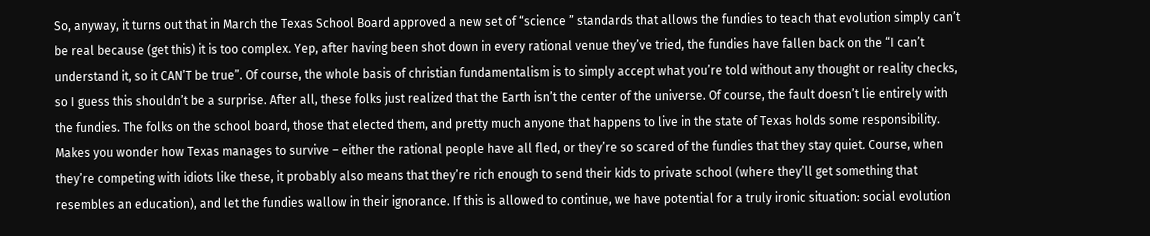So, anyway, it turns out that in March the Texas School Board approved a new set of “science ” standards that allows the fundies to teach that evolution simply can’t be real because (get this) it is too complex. Yep, after having been shot down in every rational venue they’ve tried, the fundies have fallen back on the “I can’t understand it, so it CAN’T be true”. Of course, the whole basis of christian fundamentalism is to simply accept what you’re told without any thought or reality checks, so I guess this shouldn’t be a surprise. After all, these folks just realized that the Earth isn’t the center of the universe. Of course, the fault doesn’t lie entirely with the fundies. The folks on the school board, those that elected them, and pretty much anyone that happens to live in the state of Texas holds some responsibility. Makes you wonder how Texas manages to survive – either the rational people have all fled, or they’re so scared of the fundies that they stay quiet. Course, when they’re competing with idiots like these, it probably also means that they’re rich enough to send their kids to private school (where they’ll get something that resembles an education), and let the fundies wallow in their ignorance. If this is allowed to continue, we have potential for a truly ironic situation: social evolution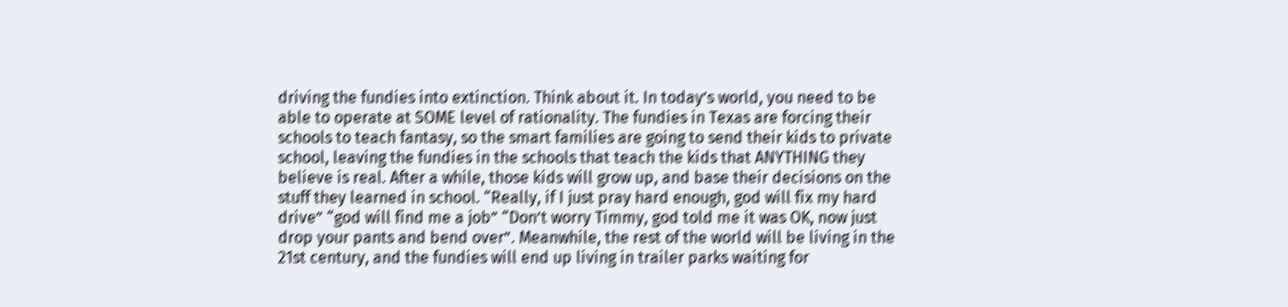driving the fundies into extinction. Think about it. In today’s world, you need to be able to operate at SOME level of rationality. The fundies in Texas are forcing their schools to teach fantasy, so the smart families are going to send their kids to private school, leaving the fundies in the schools that teach the kids that ANYTHING they believe is real. After a while, those kids will grow up, and base their decisions on the stuff they learned in school. “Really, if I just pray hard enough, god will fix my hard drive” “god will find me a job” “Don’t worry Timmy, god told me it was OK, now just drop your pants and bend over”. Meanwhile, the rest of the world will be living in the 21st century, and the fundies will end up living in trailer parks waiting for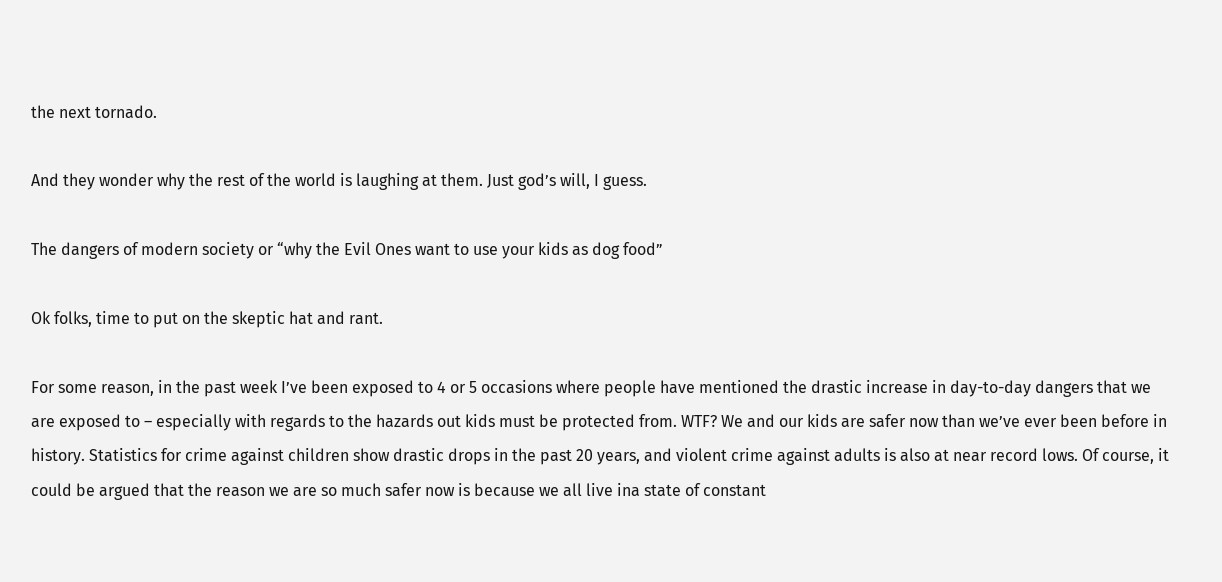the next tornado.

And they wonder why the rest of the world is laughing at them. Just god’s will, I guess.

The dangers of modern society or “why the Evil Ones want to use your kids as dog food”

Ok folks, time to put on the skeptic hat and rant.

For some reason, in the past week I’ve been exposed to 4 or 5 occasions where people have mentioned the drastic increase in day-to-day dangers that we are exposed to – especially with regards to the hazards out kids must be protected from. WTF? We and our kids are safer now than we’ve ever been before in history. Statistics for crime against children show drastic drops in the past 20 years, and violent crime against adults is also at near record lows. Of course, it could be argued that the reason we are so much safer now is because we all live ina state of constant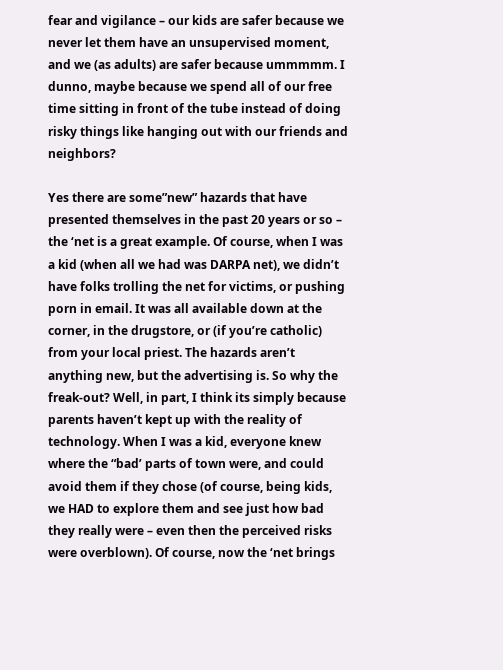fear and vigilance – our kids are safer because we never let them have an unsupervised moment, and we (as adults) are safer because ummmmm. I dunno, maybe because we spend all of our free time sitting in front of the tube instead of doing risky things like hanging out with our friends and neighbors?

Yes there are some”new” hazards that have presented themselves in the past 20 years or so – the ‘net is a great example. Of course, when I was a kid (when all we had was DARPA net), we didn’t have folks trolling the net for victims, or pushing porn in email. It was all available down at the corner, in the drugstore, or (if you’re catholic) from your local priest. The hazards aren’t anything new, but the advertising is. So why the freak-out? Well, in part, I think its simply because parents haven’t kept up with the reality of technology. When I was a kid, everyone knew where the “bad’ parts of town were, and could avoid them if they chose (of course, being kids, we HAD to explore them and see just how bad they really were – even then the perceived risks were overblown). Of course, now the ‘net brings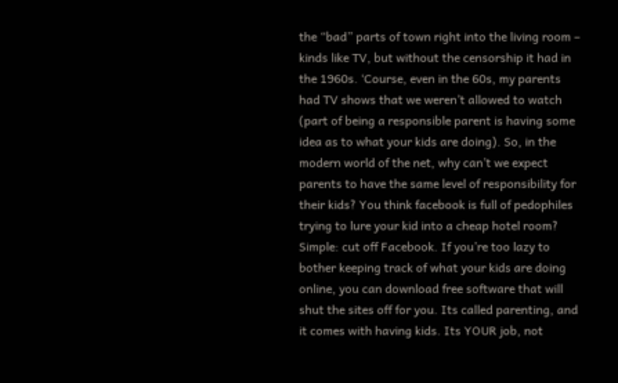the “bad” parts of town right into the living room – kinds like TV, but without the censorship it had in the 1960s. ‘Course, even in the 60s, my parents had TV shows that we weren’t allowed to watch (part of being a responsible parent is having some idea as to what your kids are doing). So, in the modern world of the net, why can’t we expect parents to have the same level of responsibility for their kids? You think facebook is full of pedophiles trying to lure your kid into a cheap hotel room? Simple: cut off Facebook. If you’re too lazy to bother keeping track of what your kids are doing online, you can download free software that will shut the sites off for you. Its called parenting, and it comes with having kids. Its YOUR job, not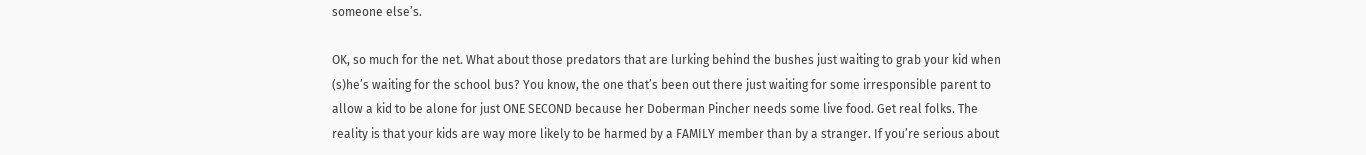someone else’s.

OK, so much for the net. What about those predators that are lurking behind the bushes just waiting to grab your kid when (s)he’s waiting for the school bus? You know, the one that’s been out there just waiting for some irresponsible parent to allow a kid to be alone for just ONE SECOND because her Doberman Pincher needs some live food. Get real folks. The reality is that your kids are way more likely to be harmed by a FAMILY member than by a stranger. If you’re serious about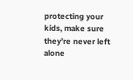protecting your kids, make sure they’re never left alone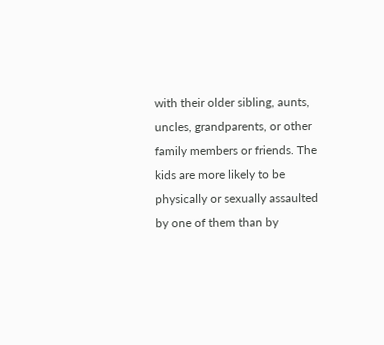with their older sibling, aunts, uncles, grandparents, or other family members or friends. The kids are more likely to be physically or sexually assaulted by one of them than by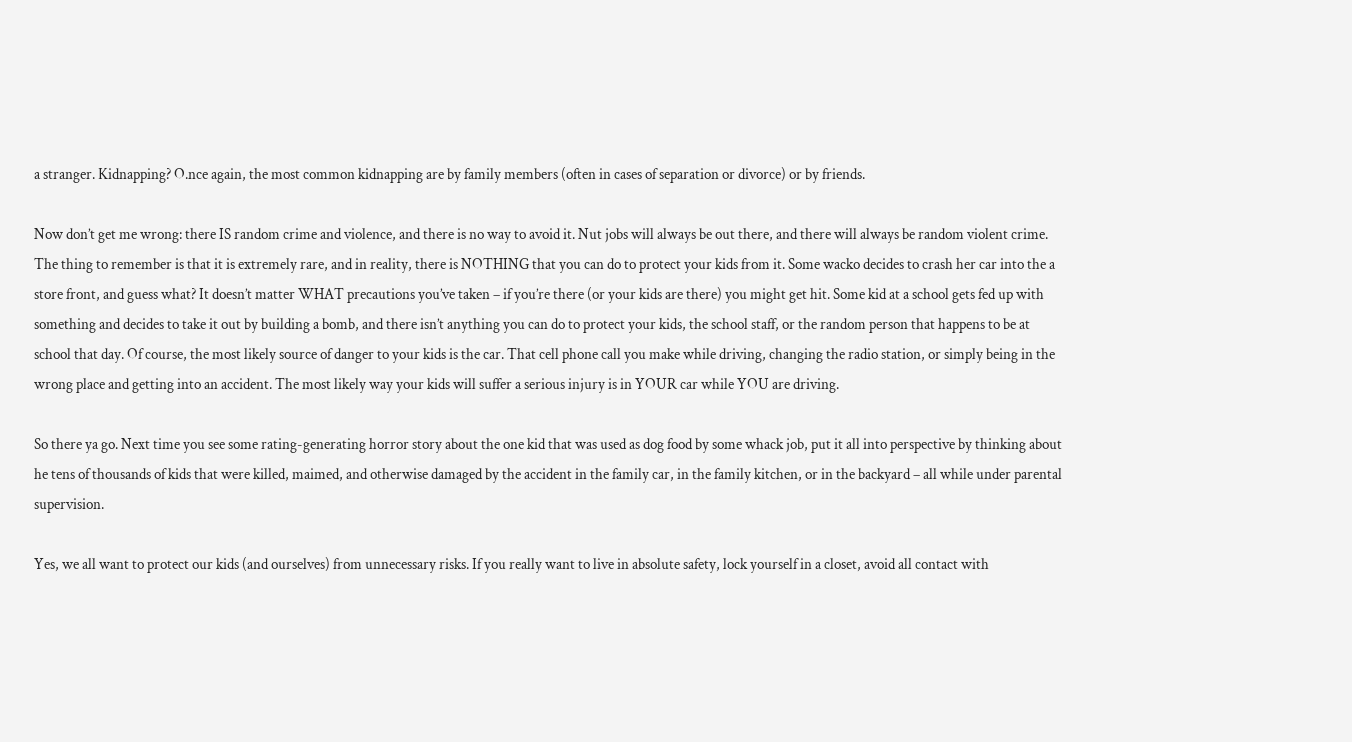a stranger. Kidnapping? O.nce again, the most common kidnapping are by family members (often in cases of separation or divorce) or by friends.

Now don’t get me wrong: there IS random crime and violence, and there is no way to avoid it. Nut jobs will always be out there, and there will always be random violent crime. The thing to remember is that it is extremely rare, and in reality, there is NOTHING that you can do to protect your kids from it. Some wacko decides to crash her car into the a store front, and guess what? It doesn’t matter WHAT precautions you’ve taken – if you’re there (or your kids are there) you might get hit. Some kid at a school gets fed up with something and decides to take it out by building a bomb, and there isn’t anything you can do to protect your kids, the school staff, or the random person that happens to be at school that day. Of course, the most likely source of danger to your kids is the car. That cell phone call you make while driving, changing the radio station, or simply being in the wrong place and getting into an accident. The most likely way your kids will suffer a serious injury is in YOUR car while YOU are driving.

So there ya go. Next time you see some rating-generating horror story about the one kid that was used as dog food by some whack job, put it all into perspective by thinking about he tens of thousands of kids that were killed, maimed, and otherwise damaged by the accident in the family car, in the family kitchen, or in the backyard – all while under parental supervision.

Yes, we all want to protect our kids (and ourselves) from unnecessary risks. If you really want to live in absolute safety, lock yourself in a closet, avoid all contact with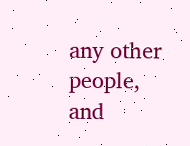any other people, and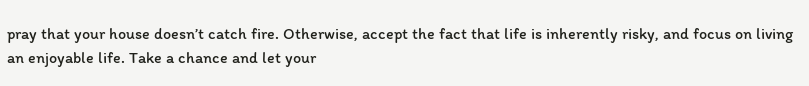pray that your house doesn’t catch fire. Otherwise, accept the fact that life is inherently risky, and focus on living an enjoyable life. Take a chance and let your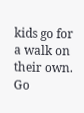kids go for a walk on their own. Go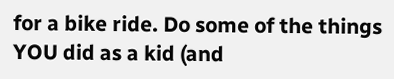for a bike ride. Do some of the things YOU did as a kid (and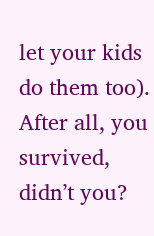let your kids do them too). After all, you survived, didn’t you?